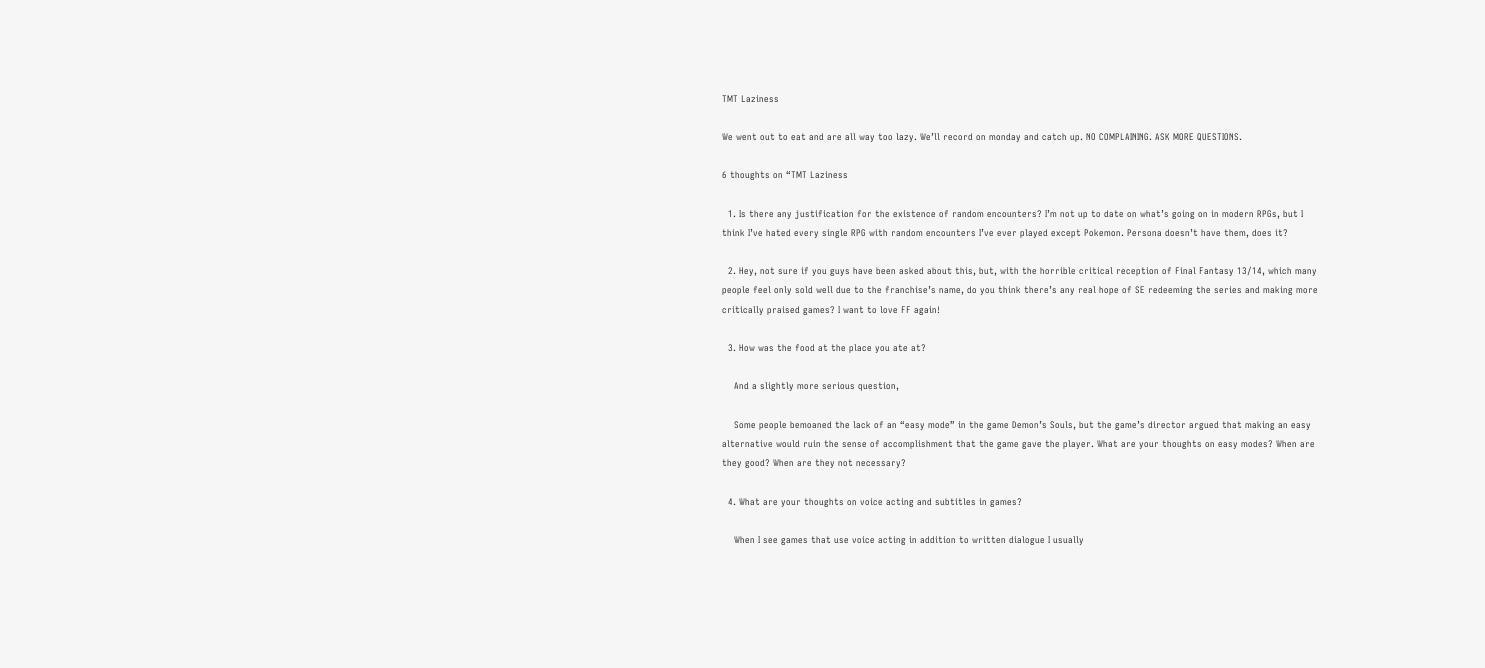TMT Laziness

We went out to eat and are all way too lazy. We’ll record on monday and catch up. NO COMPLAINING. ASK MORE QUESTIONS.

6 thoughts on “TMT Laziness

  1. Is there any justification for the existence of random encounters? I’m not up to date on what’s going on in modern RPGs, but I think I’ve hated every single RPG with random encounters I’ve ever played except Pokemon. Persona doesn’t have them, does it?

  2. Hey, not sure if you guys have been asked about this, but, with the horrible critical reception of Final Fantasy 13/14, which many people feel only sold well due to the franchise’s name, do you think there’s any real hope of SE redeeming the series and making more critically praised games? I want to love FF again!

  3. How was the food at the place you ate at?

    And a slightly more serious question,

    Some people bemoaned the lack of an “easy mode” in the game Demon’s Souls, but the game’s director argued that making an easy alternative would ruin the sense of accomplishment that the game gave the player. What are your thoughts on easy modes? When are they good? When are they not necessary?

  4. What are your thoughts on voice acting and subtitles in games?

    When I see games that use voice acting in addition to written dialogue I usually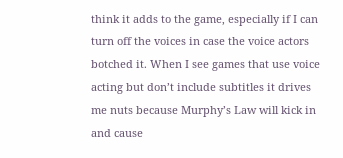think it adds to the game, especially if I can turn off the voices in case the voice actors botched it. When I see games that use voice acting but don’t include subtitles it drives me nuts because Murphy’s Law will kick in and cause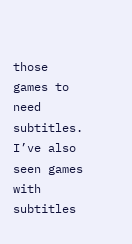those games to need subtitles. I’ve also seen games with subtitles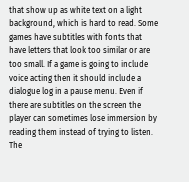that show up as white text on a light background, which is hard to read. Some games have subtitles with fonts that have letters that look too similar or are too small. If a game is going to include voice acting then it should include a dialogue log in a pause menu. Even if there are subtitles on the screen the player can sometimes lose immersion by reading them instead of trying to listen. The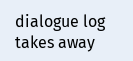dialogue log takes away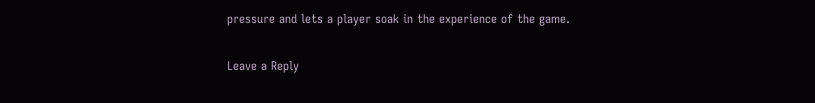pressure and lets a player soak in the experience of the game.

Leave a Reply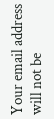Your email address will not be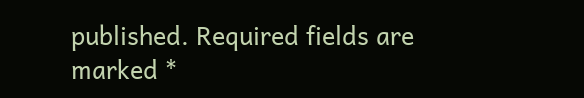published. Required fields are marked *